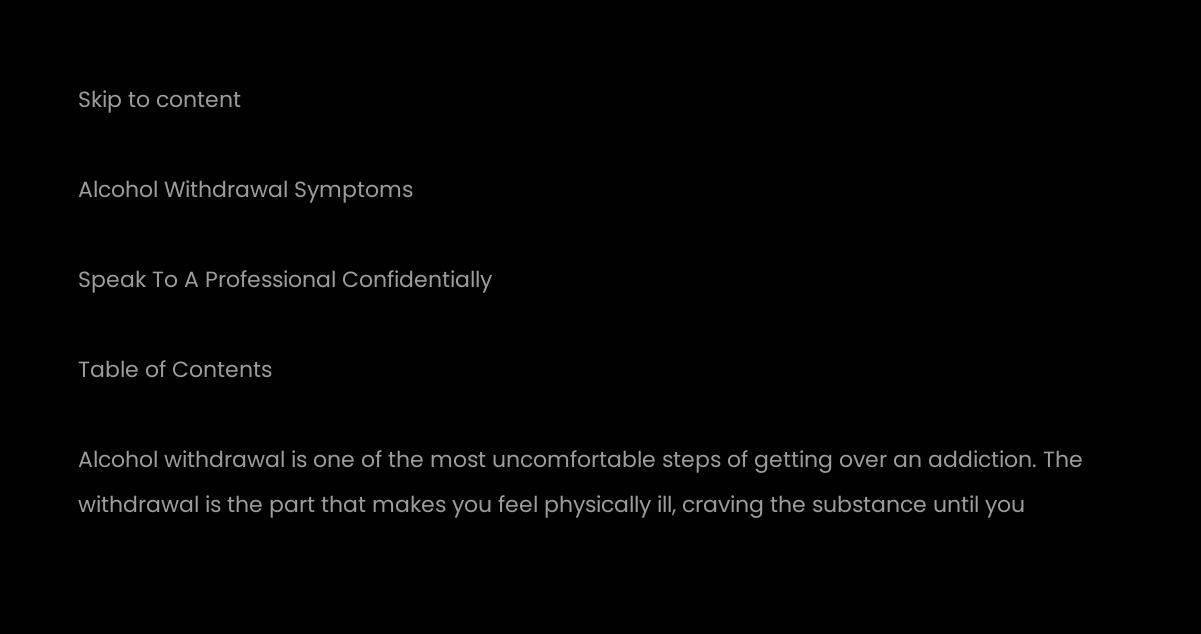Skip to content

Alcohol Withdrawal Symptoms

Speak To A Professional Confidentially

Table of Contents

Alcohol withdrawal is one of the most uncomfortable steps of getting over an addiction. The withdrawal is the part that makes you feel physically ill, craving the substance until you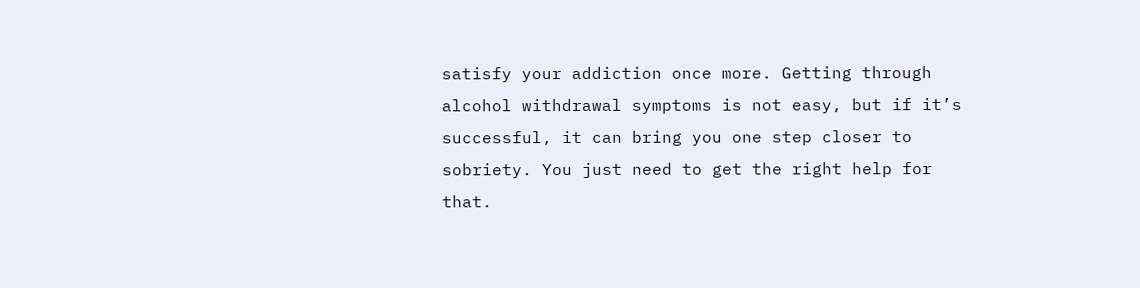satisfy your addiction once more. Getting through alcohol withdrawal symptoms is not easy, but if it’s successful, it can bring you one step closer to sobriety. You just need to get the right help for that.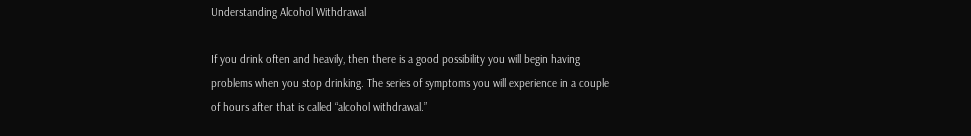Understanding Alcohol Withdrawal

If you drink often and heavily, then there is a good possibility you will begin having problems when you stop drinking. The series of symptoms you will experience in a couple of hours after that is called “alcohol withdrawal.”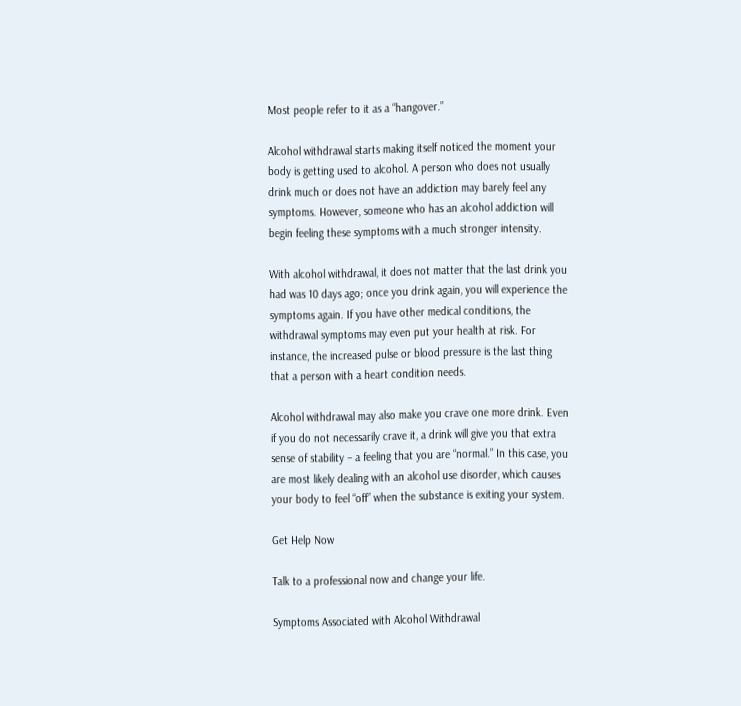Most people refer to it as a “hangover.”

Alcohol withdrawal starts making itself noticed the moment your body is getting used to alcohol. A person who does not usually drink much or does not have an addiction may barely feel any symptoms. However, someone who has an alcohol addiction will begin feeling these symptoms with a much stronger intensity.

With alcohol withdrawal, it does not matter that the last drink you had was 10 days ago; once you drink again, you will experience the symptoms again. If you have other medical conditions, the withdrawal symptoms may even put your health at risk. For instance, the increased pulse or blood pressure is the last thing that a person with a heart condition needs.

Alcohol withdrawal may also make you crave one more drink. Even if you do not necessarily crave it, a drink will give you that extra sense of stability – a feeling that you are “normal.” In this case, you are most likely dealing with an alcohol use disorder, which causes your body to feel “off” when the substance is exiting your system.

Get Help Now

Talk to a professional now and change your life.

Symptoms Associated with Alcohol Withdrawal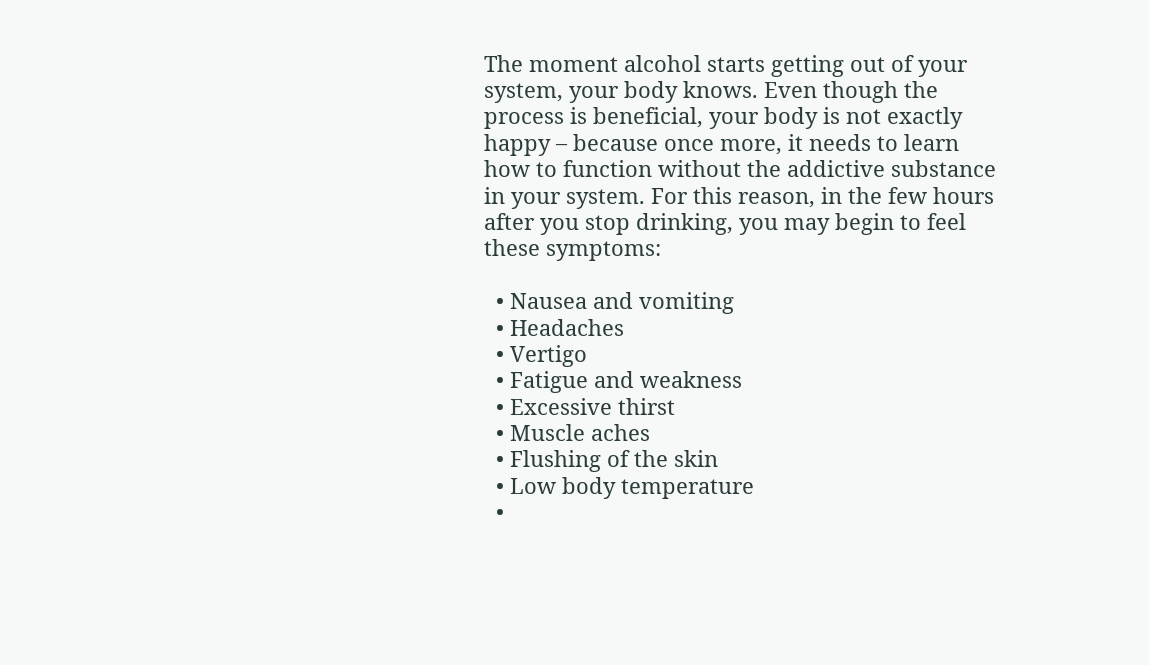The moment alcohol starts getting out of your system, your body knows. Even though the process is beneficial, your body is not exactly happy – because once more, it needs to learn how to function without the addictive substance in your system. For this reason, in the few hours after you stop drinking, you may begin to feel these symptoms:

  • Nausea and vomiting
  • Headaches
  • Vertigo
  • Fatigue and weakness
  • Excessive thirst
  • Muscle aches
  • Flushing of the skin
  • Low body temperature
  •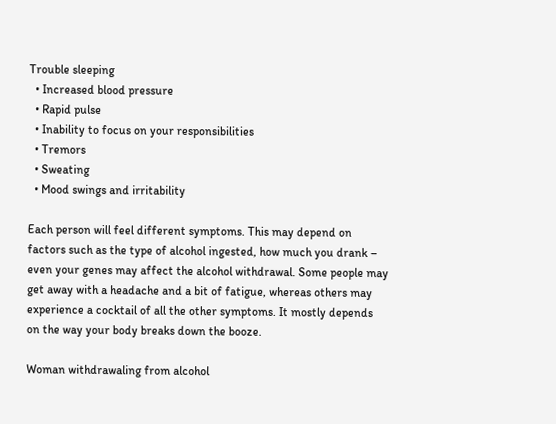Trouble sleeping
  • Increased blood pressure
  • Rapid pulse
  • Inability to focus on your responsibilities
  • Tremors
  • Sweating
  • Mood swings and irritability

Each person will feel different symptoms. This may depend on factors such as the type of alcohol ingested, how much you drank – even your genes may affect the alcohol withdrawal. Some people may get away with a headache and a bit of fatigue, whereas others may experience a cocktail of all the other symptoms. It mostly depends on the way your body breaks down the booze.

Woman withdrawaling from alcohol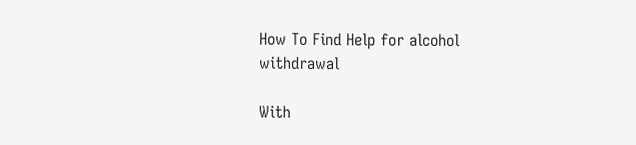How To Find Help for alcohol withdrawal

With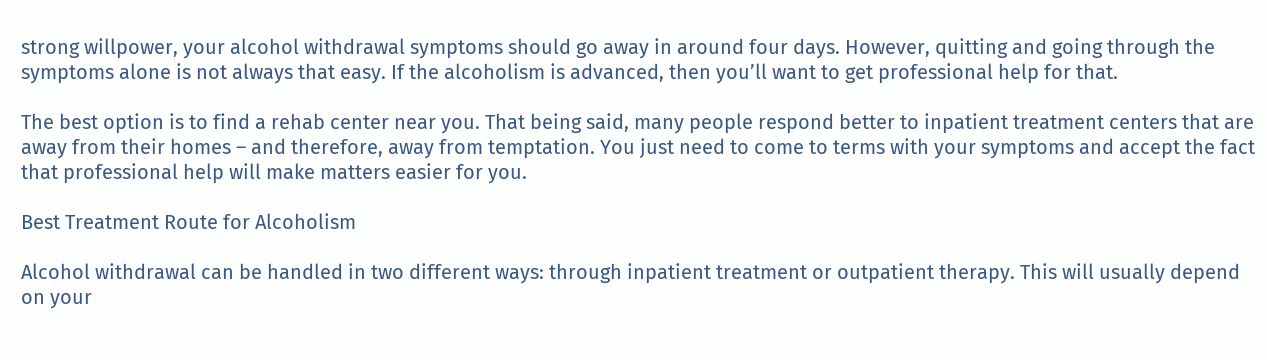strong willpower, your alcohol withdrawal symptoms should go away in around four days. However, quitting and going through the symptoms alone is not always that easy. If the alcoholism is advanced, then you’ll want to get professional help for that.

The best option is to find a rehab center near you. That being said, many people respond better to inpatient treatment centers that are away from their homes – and therefore, away from temptation. You just need to come to terms with your symptoms and accept the fact that professional help will make matters easier for you.

Best Treatment Route for Alcoholism

Alcohol withdrawal can be handled in two different ways: through inpatient treatment or outpatient therapy. This will usually depend on your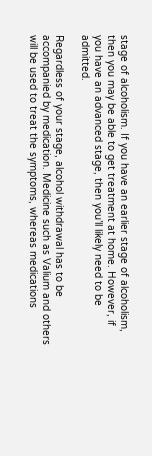stage of alcoholism. If you have an earlier stage of alcoholism, then you may be able to get treatment at home. However, if you have an advanced stage, then you’ll likely need to be admitted.

Regardless of your stage, alcohol withdrawal has to be accompanied by medication. Medicine such as Valium and others will be used to treat the symptoms, whereas medications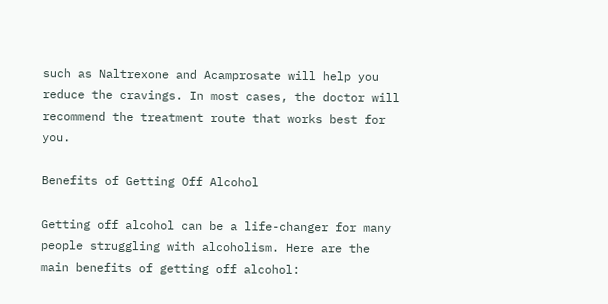such as Naltrexone and Acamprosate will help you reduce the cravings. In most cases, the doctor will recommend the treatment route that works best for you.

Benefits of Getting Off Alcohol

Getting off alcohol can be a life-changer for many people struggling with alcoholism. Here are the main benefits of getting off alcohol: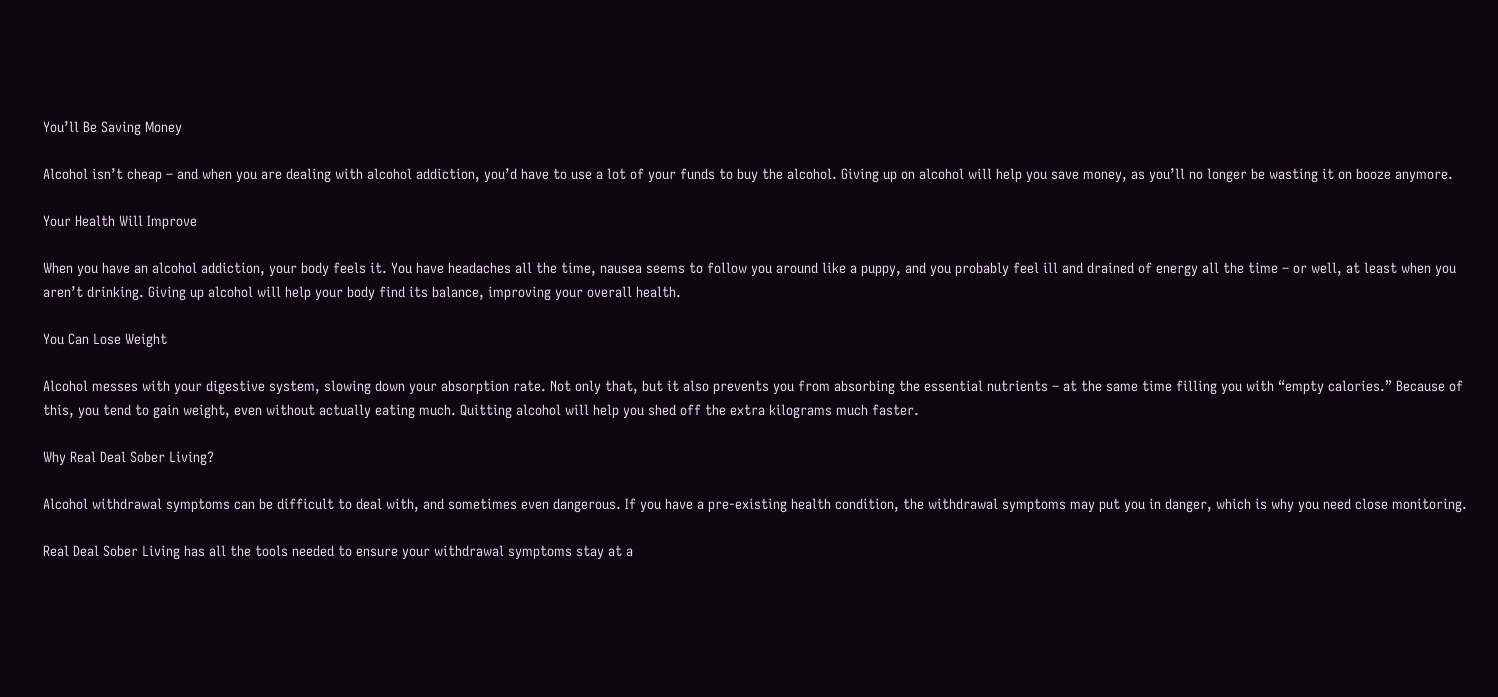You’ll Be Saving Money

Alcohol isn’t cheap – and when you are dealing with alcohol addiction, you’d have to use a lot of your funds to buy the alcohol. Giving up on alcohol will help you save money, as you’ll no longer be wasting it on booze anymore.

Your Health Will Improve

When you have an alcohol addiction, your body feels it. You have headaches all the time, nausea seems to follow you around like a puppy, and you probably feel ill and drained of energy all the time – or well, at least when you aren’t drinking. Giving up alcohol will help your body find its balance, improving your overall health.

You Can Lose Weight

Alcohol messes with your digestive system, slowing down your absorption rate. Not only that, but it also prevents you from absorbing the essential nutrients – at the same time filling you with “empty calories.” Because of this, you tend to gain weight, even without actually eating much. Quitting alcohol will help you shed off the extra kilograms much faster.

Why Real Deal Sober Living?

Alcohol withdrawal symptoms can be difficult to deal with, and sometimes even dangerous. If you have a pre-existing health condition, the withdrawal symptoms may put you in danger, which is why you need close monitoring.

Real Deal Sober Living has all the tools needed to ensure your withdrawal symptoms stay at a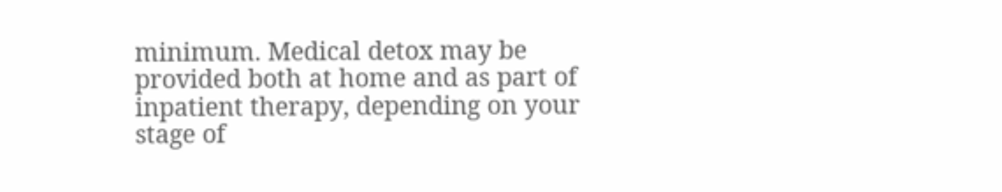minimum. Medical detox may be provided both at home and as part of inpatient therapy, depending on your stage of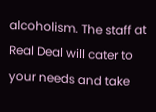alcoholism. The staff at Real Deal will cater to your needs and take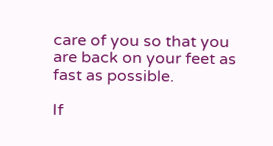care of you so that you are back on your feet as fast as possible.

If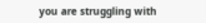you are struggling with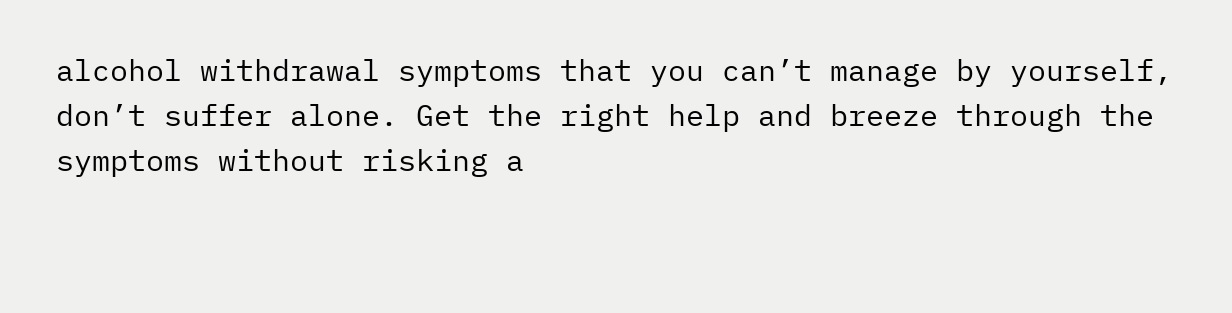alcohol withdrawal symptoms that you can’t manage by yourself, don’t suffer alone. Get the right help and breeze through the symptoms without risking a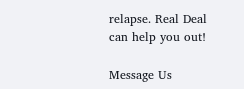relapse. Real Deal can help you out!

Message Us